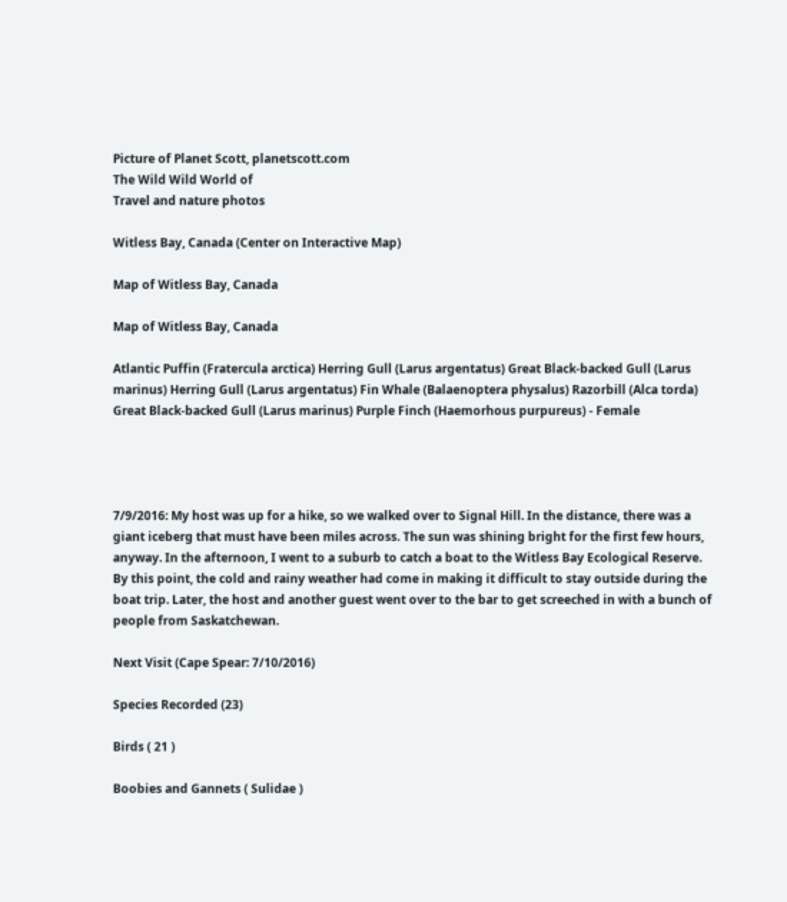Picture of Planet Scott, planetscott.com
The Wild Wild World of
Travel and nature photos

Witless Bay, Canada (Center on Interactive Map)

Map of Witless Bay, Canada

Map of Witless Bay, Canada

Atlantic Puffin (Fratercula arctica) Herring Gull (Larus argentatus) Great Black-backed Gull (Larus marinus) Herring Gull (Larus argentatus) Fin Whale (Balaenoptera physalus) Razorbill (Alca torda)
Great Black-backed Gull (Larus marinus) Purple Finch (Haemorhous purpureus) - Female




7/9/2016: My host was up for a hike, so we walked over to Signal Hill. In the distance, there was a giant iceberg that must have been miles across. The sun was shining bright for the first few hours, anyway. In the afternoon, I went to a suburb to catch a boat to the Witless Bay Ecological Reserve. By this point, the cold and rainy weather had come in making it difficult to stay outside during the boat trip. Later, the host and another guest went over to the bar to get screeched in with a bunch of people from Saskatchewan.

Next Visit (Cape Spear: 7/10/2016)

Species Recorded (23)

Birds ( 21 )

Boobies and Gannets ( Sulidae )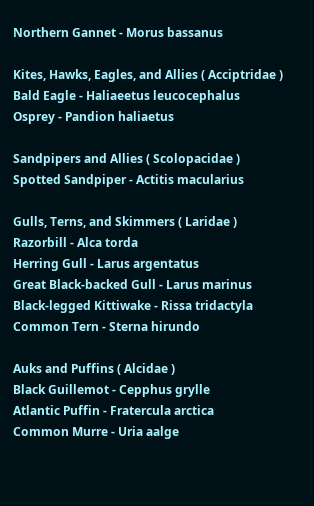Northern Gannet - Morus bassanus

Kites, Hawks, Eagles, and Allies ( Acciptridae )
Bald Eagle - Haliaeetus leucocephalus
Osprey - Pandion haliaetus

Sandpipers and Allies ( Scolopacidae )
Spotted Sandpiper - Actitis macularius

Gulls, Terns, and Skimmers ( Laridae )
Razorbill - Alca torda
Herring Gull - Larus argentatus
Great Black-backed Gull - Larus marinus
Black-legged Kittiwake - Rissa tridactyla
Common Tern - Sterna hirundo

Auks and Puffins ( Alcidae )
Black Guillemot - Cepphus grylle
Atlantic Puffin - Fratercula arctica
Common Murre - Uria aalge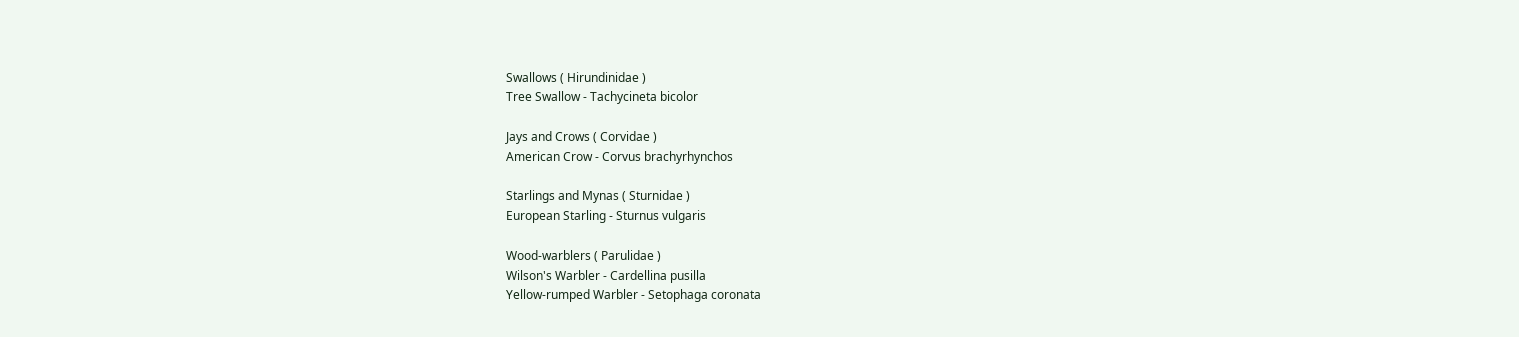Swallows ( Hirundinidae )
Tree Swallow - Tachycineta bicolor

Jays and Crows ( Corvidae )
American Crow - Corvus brachyrhynchos

Starlings and Mynas ( Sturnidae )
European Starling - Sturnus vulgaris

Wood-warblers ( Parulidae )
Wilson's Warbler - Cardellina pusilla
Yellow-rumped Warbler - Setophaga coronata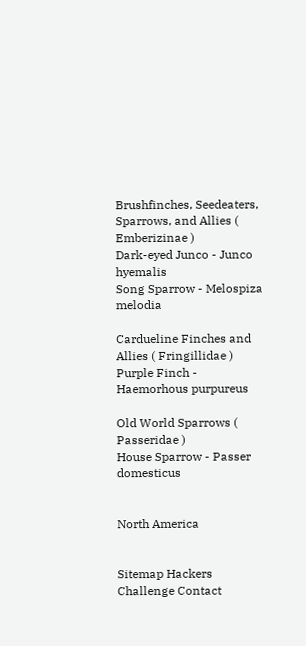Brushfinches, Seedeaters, Sparrows, and Allies ( Emberizinae )
Dark-eyed Junco - Junco hyemalis
Song Sparrow - Melospiza melodia

Cardueline Finches and Allies ( Fringillidae )
Purple Finch - Haemorhous purpureus

Old World Sparrows ( Passeridae )
House Sparrow - Passer domesticus


North America


Sitemap Hackers Challenge Contact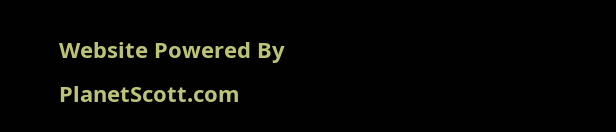Website Powered By PlanetScott.com